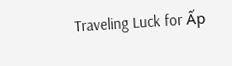Traveling Luck for Ấp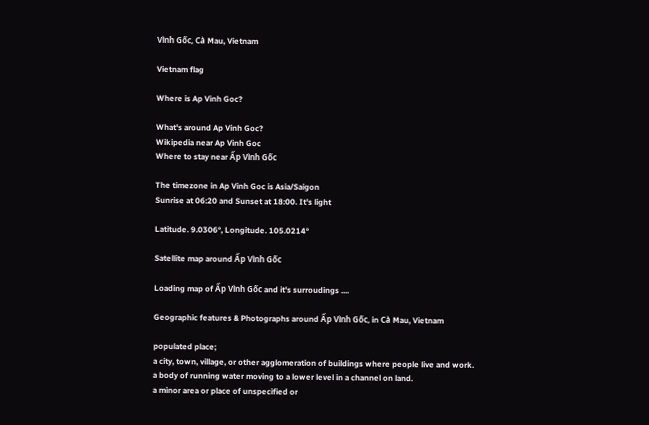Vình Gốc, Cà Mau, Vietnam

Vietnam flag

Where is Ap Vinh Goc?

What's around Ap Vinh Goc?
Wikipedia near Ap Vinh Goc
Where to stay near Ấp Vình Gốc

The timezone in Ap Vinh Goc is Asia/Saigon
Sunrise at 06:20 and Sunset at 18:00. It's light

Latitude. 9.0306°, Longitude. 105.0214°

Satellite map around Ấp Vình Gốc

Loading map of Ấp Vình Gốc and it's surroudings ....

Geographic features & Photographs around Ấp Vình Gốc, in Cà Mau, Vietnam

populated place;
a city, town, village, or other agglomeration of buildings where people live and work.
a body of running water moving to a lower level in a channel on land.
a minor area or place of unspecified or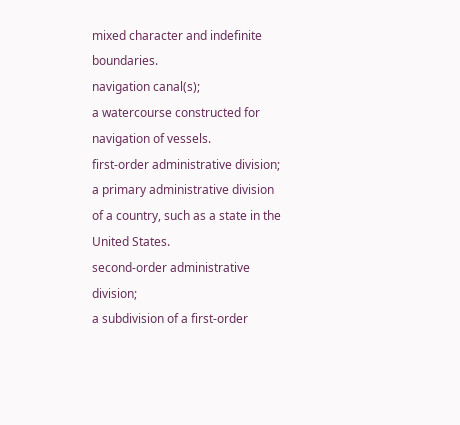mixed character and indefinite boundaries.
navigation canal(s);
a watercourse constructed for navigation of vessels.
first-order administrative division;
a primary administrative division of a country, such as a state in the United States.
second-order administrative division;
a subdivision of a first-order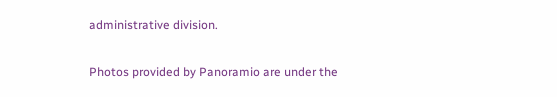administrative division.

Photos provided by Panoramio are under the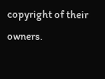copyright of their owners.